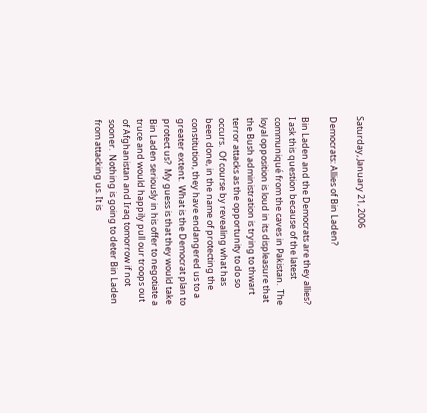Saturday, January 21, 2006

Democrats: Allies of Bin Laden?

Bin Laden and the Democrats are they allies?  I ask this question because of the latest communiqué from the caves in Pakistan.  The loyal opposition is loud in its displeasure that the Bush administration is trying to thwart terror attacks as the opportunity to do so occurs.  Of course by revealing what has been done, in the name of protecting the constitution, they have endangered us to a greater extent.  What is the Democrat plan to protect us?  My guess is that they would take Bin Laden seriously in his offer to negotiate a truce and would happily pull our troops out of Afghanistan and Iraq tomorrow if not sooner.  Nothing is going to deter Bin Laden from attacking us. It is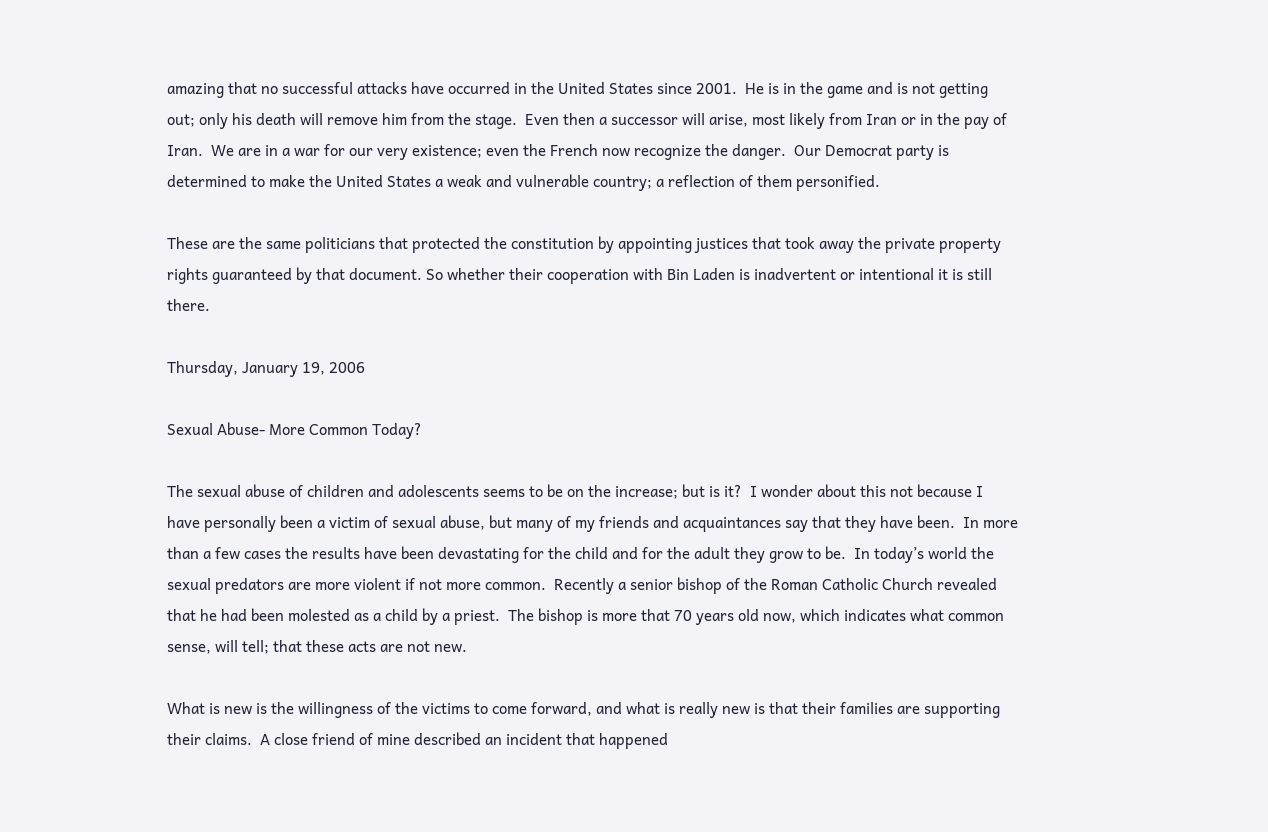amazing that no successful attacks have occurred in the United States since 2001.  He is in the game and is not getting out; only his death will remove him from the stage.  Even then a successor will arise, most likely from Iran or in the pay of Iran.  We are in a war for our very existence; even the French now recognize the danger.  Our Democrat party is determined to make the United States a weak and vulnerable country; a reflection of them personified.

These are the same politicians that protected the constitution by appointing justices that took away the private property rights guaranteed by that document. So whether their cooperation with Bin Laden is inadvertent or intentional it is still there.

Thursday, January 19, 2006

Sexual Abuse- More Common Today?

The sexual abuse of children and adolescents seems to be on the increase; but is it?  I wonder about this not because I have personally been a victim of sexual abuse, but many of my friends and acquaintances say that they have been.  In more than a few cases the results have been devastating for the child and for the adult they grow to be.  In today’s world the sexual predators are more violent if not more common.  Recently a senior bishop of the Roman Catholic Church revealed that he had been molested as a child by a priest.  The bishop is more that 70 years old now, which indicates what common sense, will tell; that these acts are not new.

What is new is the willingness of the victims to come forward, and what is really new is that their families are supporting their claims.  A close friend of mine described an incident that happened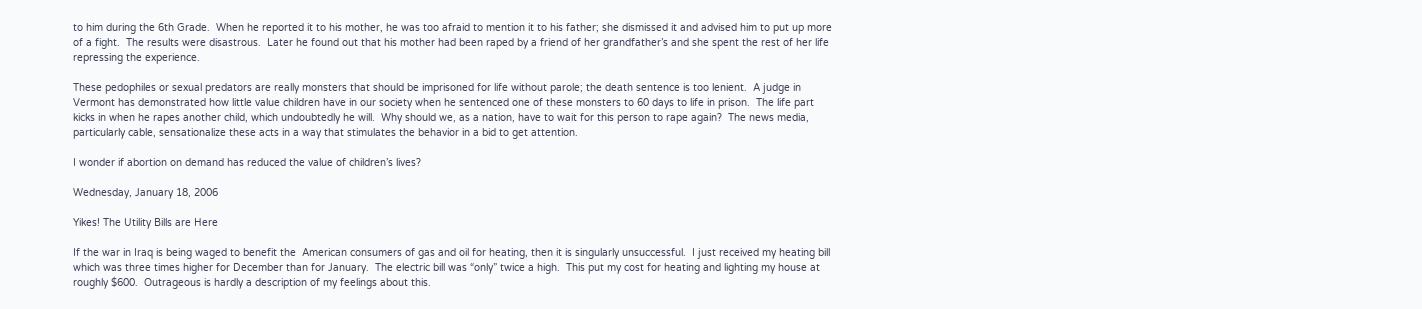to him during the 6th Grade.  When he reported it to his mother, he was too afraid to mention it to his father; she dismissed it and advised him to put up more of a fight.  The results were disastrous.  Later he found out that his mother had been raped by a friend of her grandfather’s and she spent the rest of her life repressing the experience.

These pedophiles or sexual predators are really monsters that should be imprisoned for life without parole; the death sentence is too lenient.  A judge in Vermont has demonstrated how little value children have in our society when he sentenced one of these monsters to 60 days to life in prison.  The life part kicks in when he rapes another child, which undoubtedly he will.  Why should we, as a nation, have to wait for this person to rape again?  The news media, particularly cable, sensationalize these acts in a way that stimulates the behavior in a bid to get attention.

I wonder if abortion on demand has reduced the value of children’s lives?

Wednesday, January 18, 2006

Yikes! The Utility Bills are Here

If the war in Iraq is being waged to benefit the  American consumers of gas and oil for heating, then it is singularly unsuccessful.  I just received my heating bill which was three times higher for December than for January.  The electric bill was “only” twice a high.  This put my cost for heating and lighting my house at roughly $600.  Outrageous is hardly a description of my feelings about this.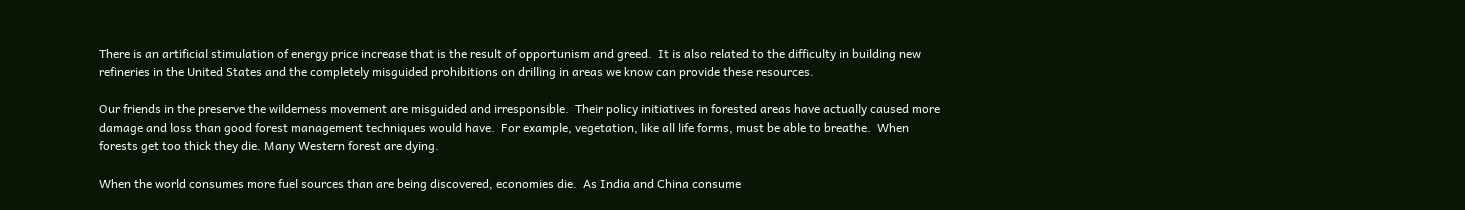There is an artificial stimulation of energy price increase that is the result of opportunism and greed.  It is also related to the difficulty in building new refineries in the United States and the completely misguided prohibitions on drilling in areas we know can provide these resources.

Our friends in the preserve the wilderness movement are misguided and irresponsible.  Their policy initiatives in forested areas have actually caused more damage and loss than good forest management techniques would have.  For example, vegetation, like all life forms, must be able to breathe.  When forests get too thick they die. Many Western forest are dying.

When the world consumes more fuel sources than are being discovered, economies die.  As India and China consume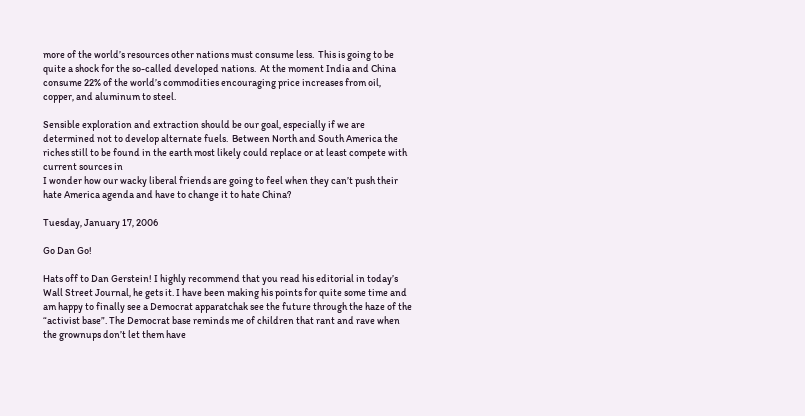more of the world’s resources other nations must consume less.  This is going to be quite a shock for the so-called developed nations.  At the moment India and China consume 22% of the world’s commodities encouraging price increases from oil, copper, and aluminum to steel.

Sensible exploration and extraction should be our goal, especially if we are determined not to develop alternate fuels.  Between North and South America the riches still to be found in the earth most likely could replace or at least compete with current sources in
I wonder how our wacky liberal friends are going to feel when they can’t push their hate America agenda and have to change it to hate China?

Tuesday, January 17, 2006

Go Dan Go!

Hats off to Dan Gerstein! I highly recommend that you read his editorial in today’s Wall Street Journal, he gets it. I have been making his points for quite some time and am happy to finally see a Democrat apparatchak see the future through the haze of the “activist base”. The Democrat base reminds me of children that rant and rave when the grownups don’t let them have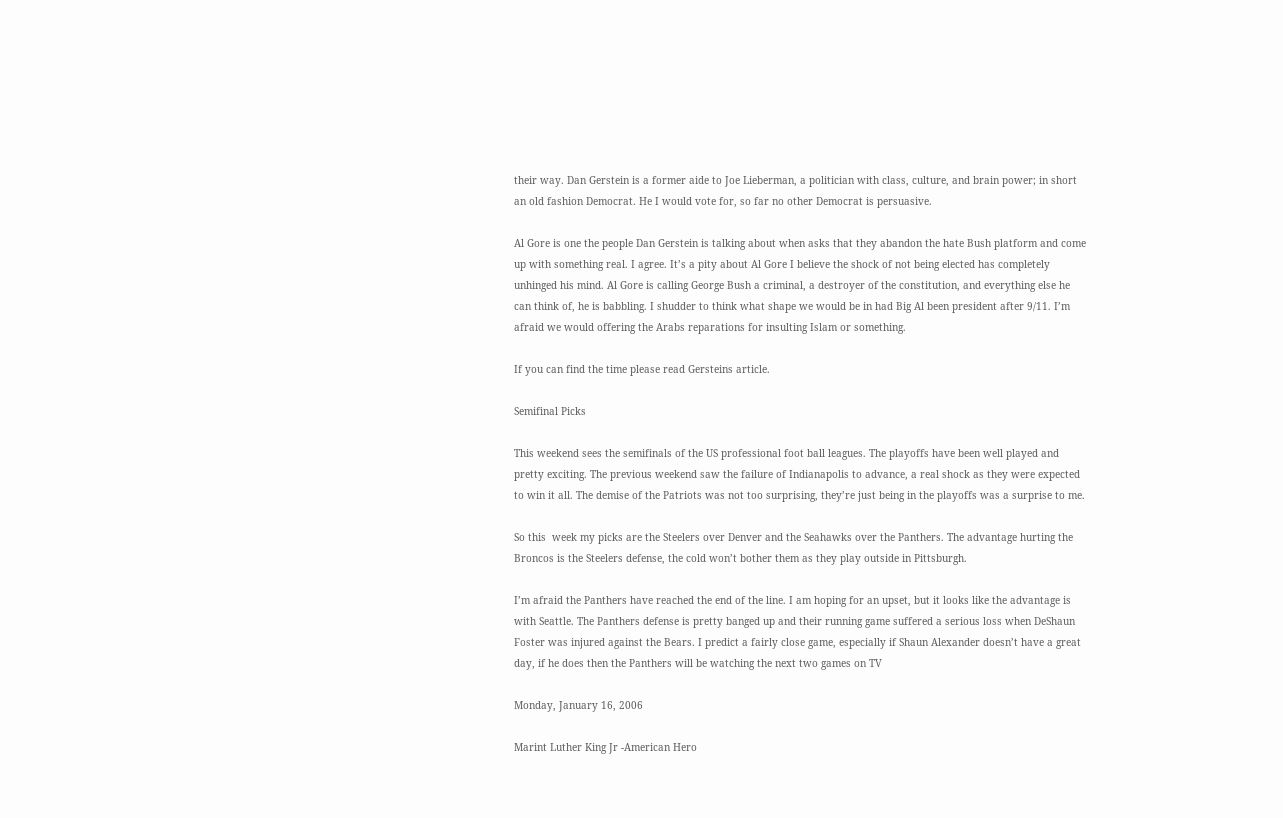their way. Dan Gerstein is a former aide to Joe Lieberman, a politician with class, culture, and brain power; in short an old fashion Democrat. He I would vote for, so far no other Democrat is persuasive.

Al Gore is one the people Dan Gerstein is talking about when asks that they abandon the hate Bush platform and come up with something real. I agree. It’s a pity about Al Gore I believe the shock of not being elected has completely unhinged his mind. Al Gore is calling George Bush a criminal, a destroyer of the constitution, and everything else he can think of, he is babbling. I shudder to think what shape we would be in had Big Al been president after 9/11. I’m afraid we would offering the Arabs reparations for insulting Islam or something.

If you can find the time please read Gersteins article.

Semifinal Picks

This weekend sees the semifinals of the US professional foot ball leagues. The playoffs have been well played and pretty exciting. The previous weekend saw the failure of Indianapolis to advance, a real shock as they were expected to win it all. The demise of the Patriots was not too surprising, they’re just being in the playoffs was a surprise to me.

So this  week my picks are the Steelers over Denver and the Seahawks over the Panthers. The advantage hurting the Broncos is the Steelers defense, the cold won’t bother them as they play outside in Pittsburgh.

I’m afraid the Panthers have reached the end of the line. I am hoping for an upset, but it looks like the advantage is with Seattle. The Panthers defense is pretty banged up and their running game suffered a serious loss when DeShaun Foster was injured against the Bears. I predict a fairly close game, especially if Shaun Alexander doesn’t have a great day, if he does then the Panthers will be watching the next two games on TV

Monday, January 16, 2006

Marint Luther King Jr -American Hero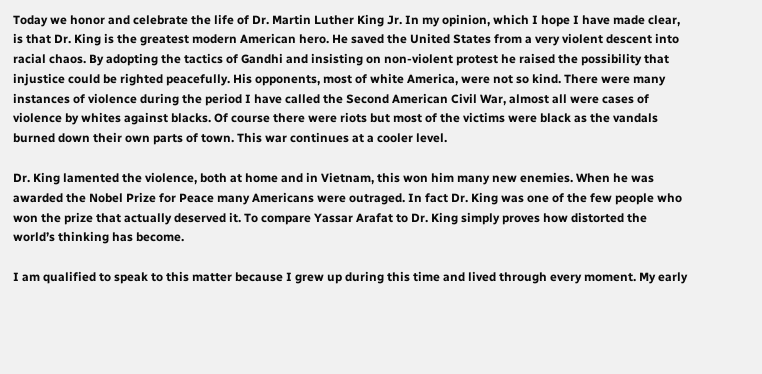Today we honor and celebrate the life of Dr. Martin Luther King Jr. In my opinion, which I hope I have made clear, is that Dr. King is the greatest modern American hero. He saved the United States from a very violent descent into racial chaos. By adopting the tactics of Gandhi and insisting on non-violent protest he raised the possibility that injustice could be righted peacefully. His opponents, most of white America, were not so kind. There were many instances of violence during the period I have called the Second American Civil War, almost all were cases of violence by whites against blacks. Of course there were riots but most of the victims were black as the vandals burned down their own parts of town. This war continues at a cooler level.

Dr. King lamented the violence, both at home and in Vietnam, this won him many new enemies. When he was awarded the Nobel Prize for Peace many Americans were outraged. In fact Dr. King was one of the few people who won the prize that actually deserved it. To compare Yassar Arafat to Dr. King simply proves how distorted the world’s thinking has become.

I am qualified to speak to this matter because I grew up during this time and lived through every moment. My early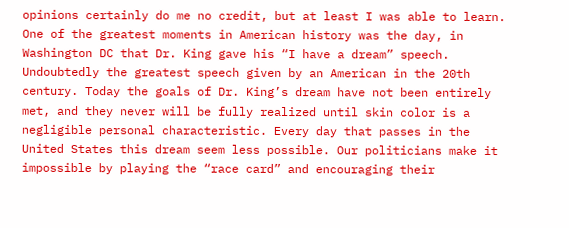opinions certainly do me no credit, but at least I was able to learn. One of the greatest moments in American history was the day, in Washington DC that Dr. King gave his “I have a dream” speech. Undoubtedly the greatest speech given by an American in the 20th century. Today the goals of Dr. King’s dream have not been entirely met, and they never will be fully realized until skin color is a negligible personal characteristic. Every day that passes in the United States this dream seem less possible. Our politicians make it impossible by playing the “race card” and encouraging their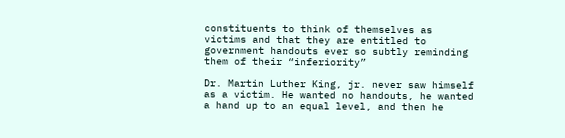constituents to think of themselves as victims and that they are entitled to government handouts ever so subtly reminding them of their “inferiority”

Dr. Martin Luther King, jr. never saw himself as a victim. He wanted no handouts, he wanted a hand up to an equal level, and then he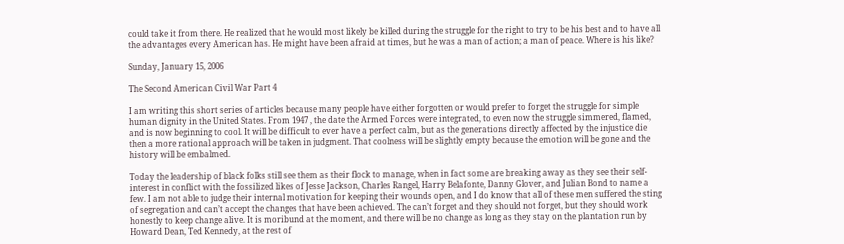could take it from there. He realized that he would most likely be killed during the struggle for the right to try to be his best and to have all the advantages every American has. He might have been afraid at times, but he was a man of action; a man of peace. Where is his like?

Sunday, January 15, 2006

The Second American Civil War Part 4

I am writing this short series of articles because many people have either forgotten or would prefer to forget the struggle for simple human dignity in the United States. From 1947 , the date the Armed Forces were integrated, to even now the struggle simmered, flamed, and is now beginning to cool. It will be difficult to ever have a perfect calm, but as the generations directly affected by the injustice die then a more rational approach will be taken in judgment. That coolness will be slightly empty because the emotion will be gone and the history will be embalmed.

Today the leadership of black folks still see them as their flock to manage, when in fact some are breaking away as they see their self-interest in conflict with the fossilized likes of Jesse Jackson, Charles Rangel, Harry Belafonte, Danny Glover, and Julian Bond to name a few. I am not able to judge their internal motivation for keeping their wounds open, and I do know that all of these men suffered the sting of segregation and can’t accept the changes that have been achieved. The can’t forget and they should not forget, but they should work honestly to keep change alive. It is moribund at the moment, and there will be no change as long as they stay on the plantation run by Howard Dean, Ted Kennedy, at the rest of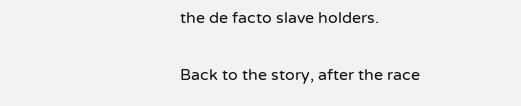the de facto slave holders.

Back to the story, after the race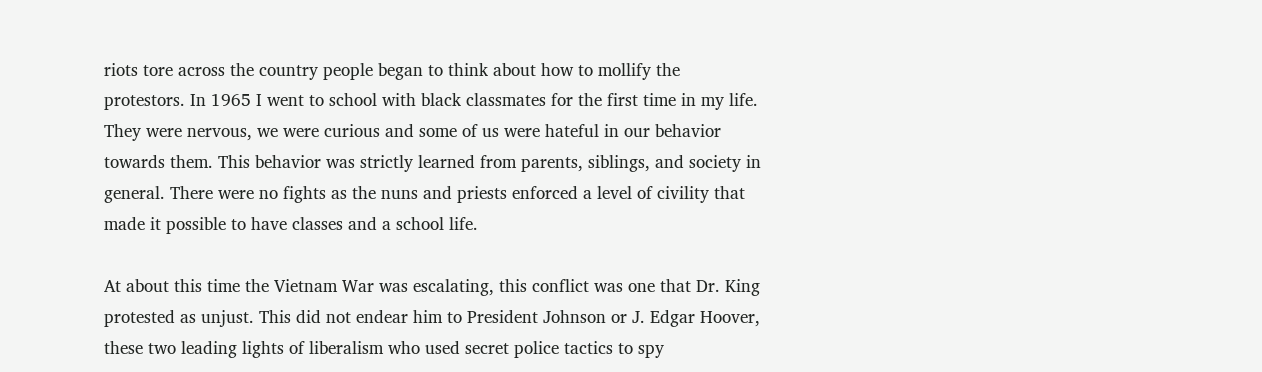riots tore across the country people began to think about how to mollify the protestors. In 1965 I went to school with black classmates for the first time in my life. They were nervous, we were curious and some of us were hateful in our behavior towards them. This behavior was strictly learned from parents, siblings, and society in general. There were no fights as the nuns and priests enforced a level of civility that made it possible to have classes and a school life.

At about this time the Vietnam War was escalating, this conflict was one that Dr. King protested as unjust. This did not endear him to President Johnson or J. Edgar Hoover, these two leading lights of liberalism who used secret police tactics to spy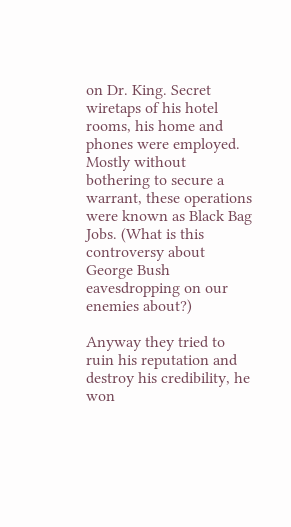on Dr. King. Secret wiretaps of his hotel rooms, his home and phones were employed. Mostly without bothering to secure a warrant, these operations were known as Black Bag Jobs. (What is this controversy about George Bush eavesdropping on our enemies about?)

Anyway they tried to ruin his reputation and destroy his credibility, he won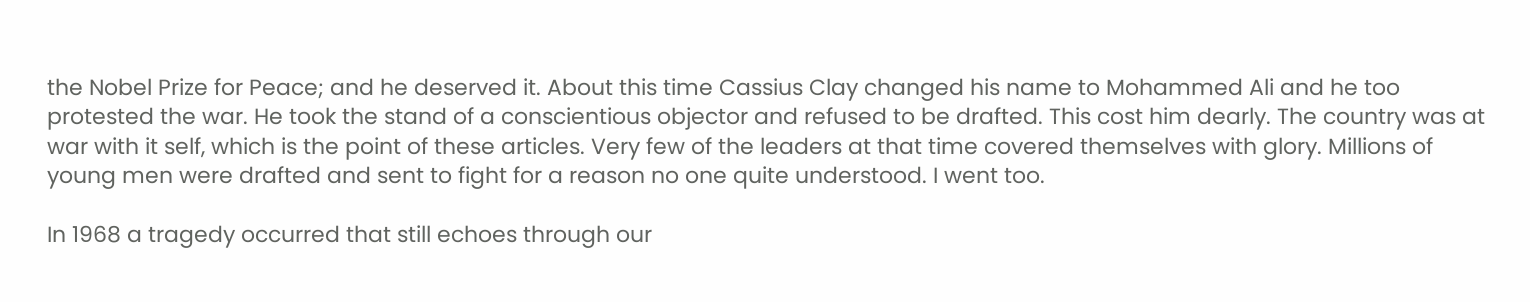the Nobel Prize for Peace; and he deserved it. About this time Cassius Clay changed his name to Mohammed Ali and he too protested the war. He took the stand of a conscientious objector and refused to be drafted. This cost him dearly. The country was at war with it self, which is the point of these articles. Very few of the leaders at that time covered themselves with glory. Millions of young men were drafted and sent to fight for a reason no one quite understood. I went too.

In 1968 a tragedy occurred that still echoes through our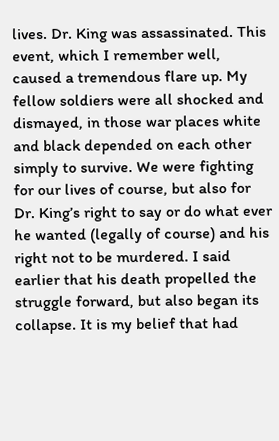lives. Dr. King was assassinated. This event, which I remember well, caused a tremendous flare up. My fellow soldiers were all shocked and dismayed, in those war places white and black depended on each other simply to survive. We were fighting for our lives of course, but also for Dr. King’s right to say or do what ever he wanted (legally of course) and his right not to be murdered. I said earlier that his death propelled the struggle forward, but also began its collapse. It is my belief that had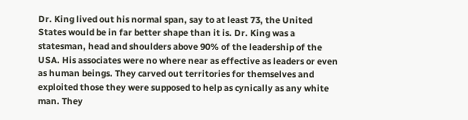Dr. King lived out his normal span, say to at least 73, the United States would be in far better shape than it is. Dr. King was a statesman, head and shoulders above 90% of the leadership of the USA. His associates were no where near as effective as leaders or even as human beings. They carved out territories for themselves and exploited those they were supposed to help as cynically as any white man. They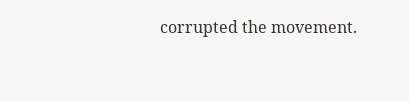corrupted the movement.